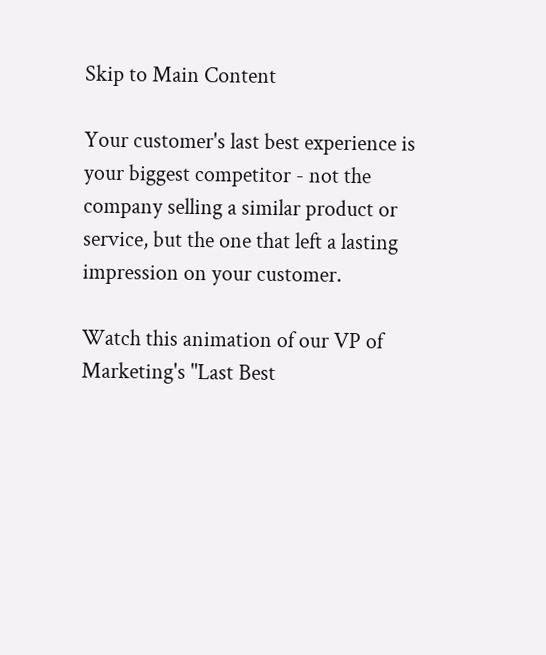Skip to Main Content

Your customer's last best experience is your biggest competitor - not the company selling a similar product or service, but the one that left a lasting impression on your customer.

Watch this animation of our VP of Marketing's "Last Best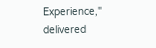Experience," delivered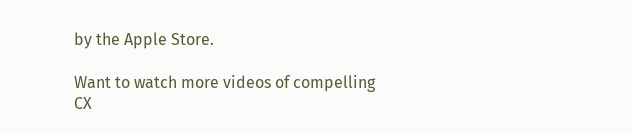by the Apple Store.

Want to watch more videos of compelling CX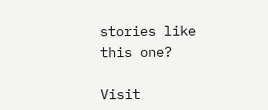stories like this one?

Visit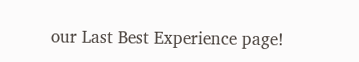our Last Best Experience page!